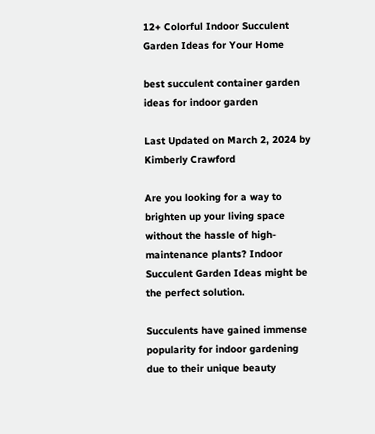12+ Colorful Indoor Succulent Garden Ideas for Your Home

best succulent container garden ideas for indoor garden

Last Updated on March 2, 2024 by Kimberly Crawford

Are you looking for a way to brighten up your living space without the hassle of high-maintenance plants? Indoor Succulent Garden Ideas might be the perfect solution.

Succulents have gained immense popularity for indoor gardening due to their unique beauty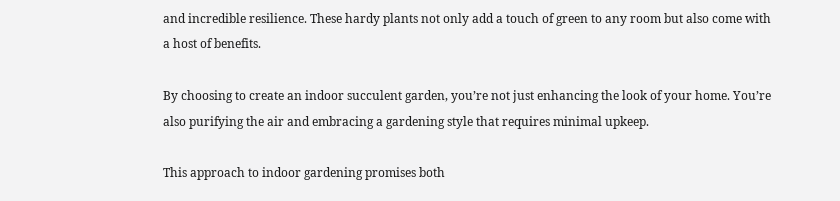and incredible resilience. These hardy plants not only add a touch of green to any room but also come with a host of benefits.

By choosing to create an indoor succulent garden, you’re not just enhancing the look of your home. You’re also purifying the air and embracing a gardening style that requires minimal upkeep.

This approach to indoor gardening promises both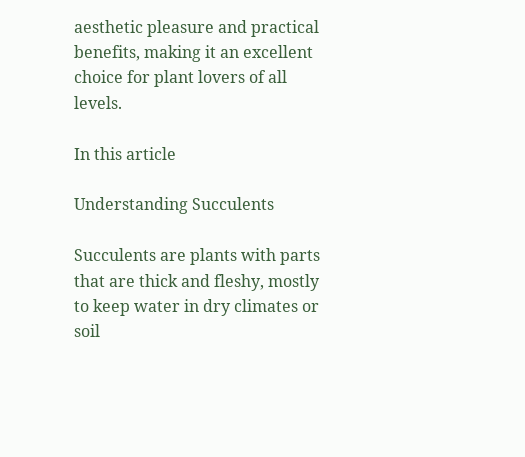aesthetic pleasure and practical benefits, making it an excellent choice for plant lovers of all levels.

In this article

Understanding Succulents

Succulents are plants with parts that are thick and fleshy, mostly to keep water in dry climates or soil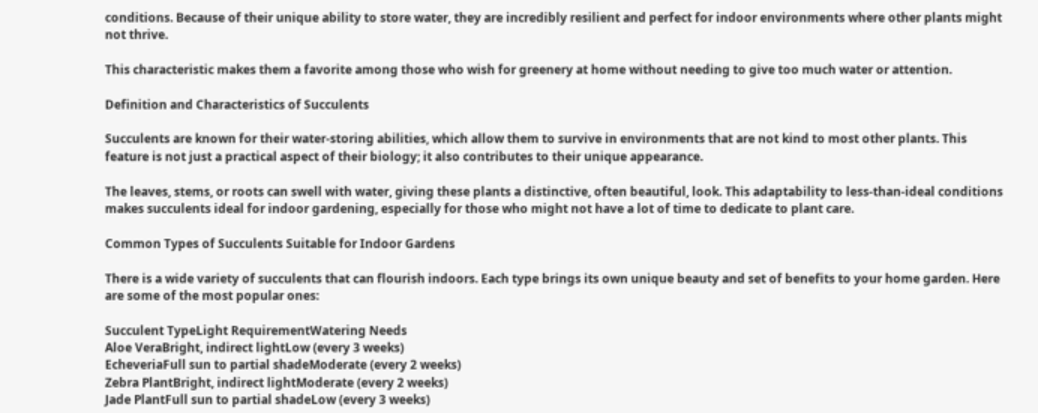conditions. Because of their unique ability to store water, they are incredibly resilient and perfect for indoor environments where other plants might not thrive.

This characteristic makes them a favorite among those who wish for greenery at home without needing to give too much water or attention.

Definition and Characteristics of Succulents

Succulents are known for their water-storing abilities, which allow them to survive in environments that are not kind to most other plants. This feature is not just a practical aspect of their biology; it also contributes to their unique appearance.

The leaves, stems, or roots can swell with water, giving these plants a distinctive, often beautiful, look. This adaptability to less-than-ideal conditions makes succulents ideal for indoor gardening, especially for those who might not have a lot of time to dedicate to plant care.

Common Types of Succulents Suitable for Indoor Gardens

There is a wide variety of succulents that can flourish indoors. Each type brings its own unique beauty and set of benefits to your home garden. Here are some of the most popular ones:

Succulent TypeLight RequirementWatering Needs
Aloe VeraBright, indirect lightLow (every 3 weeks)
EcheveriaFull sun to partial shadeModerate (every 2 weeks)
Zebra PlantBright, indirect lightModerate (every 2 weeks)
Jade PlantFull sun to partial shadeLow (every 3 weeks)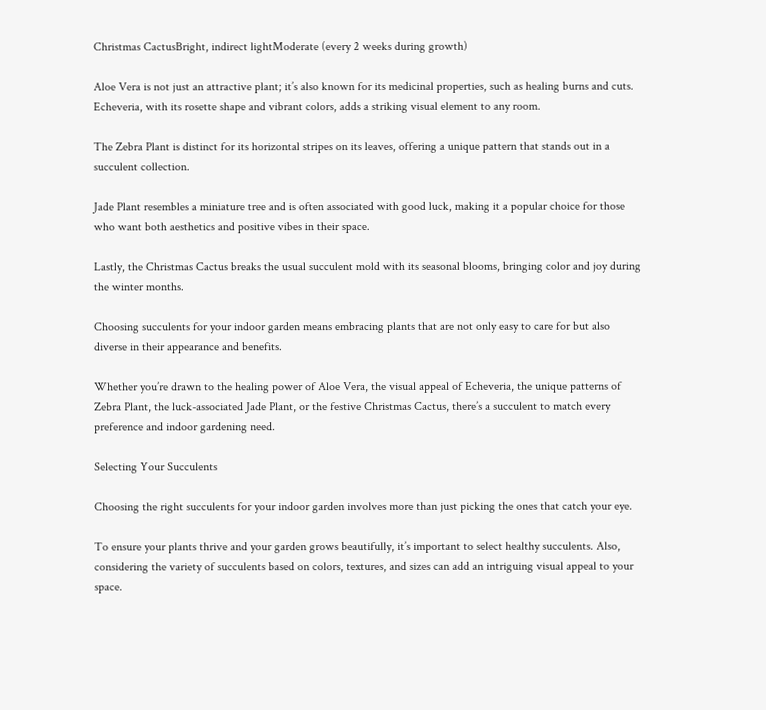Christmas CactusBright, indirect lightModerate (every 2 weeks during growth)

Aloe Vera is not just an attractive plant; it’s also known for its medicinal properties, such as healing burns and cuts. Echeveria, with its rosette shape and vibrant colors, adds a striking visual element to any room.

The Zebra Plant is distinct for its horizontal stripes on its leaves, offering a unique pattern that stands out in a succulent collection.

Jade Plant resembles a miniature tree and is often associated with good luck, making it a popular choice for those who want both aesthetics and positive vibes in their space.

Lastly, the Christmas Cactus breaks the usual succulent mold with its seasonal blooms, bringing color and joy during the winter months.

Choosing succulents for your indoor garden means embracing plants that are not only easy to care for but also diverse in their appearance and benefits.

Whether you’re drawn to the healing power of Aloe Vera, the visual appeal of Echeveria, the unique patterns of Zebra Plant, the luck-associated Jade Plant, or the festive Christmas Cactus, there’s a succulent to match every preference and indoor gardening need.

Selecting Your Succulents

Choosing the right succulents for your indoor garden involves more than just picking the ones that catch your eye.

To ensure your plants thrive and your garden grows beautifully, it’s important to select healthy succulents. Also, considering the variety of succulents based on colors, textures, and sizes can add an intriguing visual appeal to your space.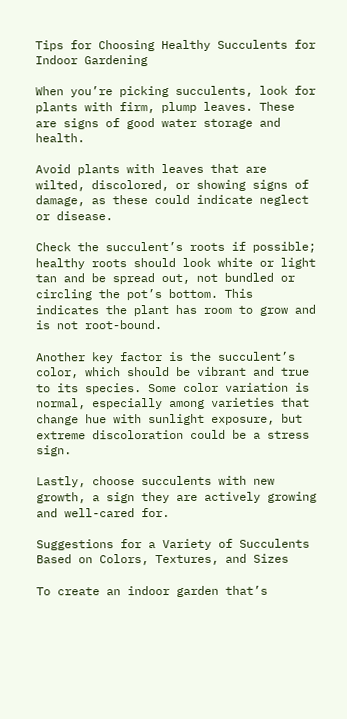Tips for Choosing Healthy Succulents for Indoor Gardening

When you’re picking succulents, look for plants with firm, plump leaves. These are signs of good water storage and health.

Avoid plants with leaves that are wilted, discolored, or showing signs of damage, as these could indicate neglect or disease.

Check the succulent’s roots if possible; healthy roots should look white or light tan and be spread out, not bundled or circling the pot’s bottom. This indicates the plant has room to grow and is not root-bound.

Another key factor is the succulent’s color, which should be vibrant and true to its species. Some color variation is normal, especially among varieties that change hue with sunlight exposure, but extreme discoloration could be a stress sign.

Lastly, choose succulents with new growth, a sign they are actively growing and well-cared for.

Suggestions for a Variety of Succulents Based on Colors, Textures, and Sizes

To create an indoor garden that’s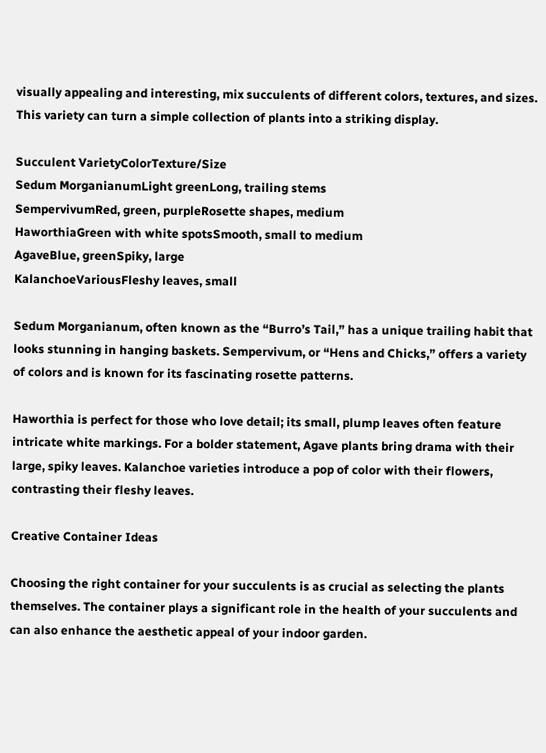visually appealing and interesting, mix succulents of different colors, textures, and sizes. This variety can turn a simple collection of plants into a striking display.

Succulent VarietyColorTexture/Size
Sedum MorganianumLight greenLong, trailing stems
SempervivumRed, green, purpleRosette shapes, medium
HaworthiaGreen with white spotsSmooth, small to medium
AgaveBlue, greenSpiky, large
KalanchoeVariousFleshy leaves, small

Sedum Morganianum, often known as the “Burro’s Tail,” has a unique trailing habit that looks stunning in hanging baskets. Sempervivum, or “Hens and Chicks,” offers a variety of colors and is known for its fascinating rosette patterns.

Haworthia is perfect for those who love detail; its small, plump leaves often feature intricate white markings. For a bolder statement, Agave plants bring drama with their large, spiky leaves. Kalanchoe varieties introduce a pop of color with their flowers, contrasting their fleshy leaves.

Creative Container Ideas

Choosing the right container for your succulents is as crucial as selecting the plants themselves. The container plays a significant role in the health of your succulents and can also enhance the aesthetic appeal of your indoor garden.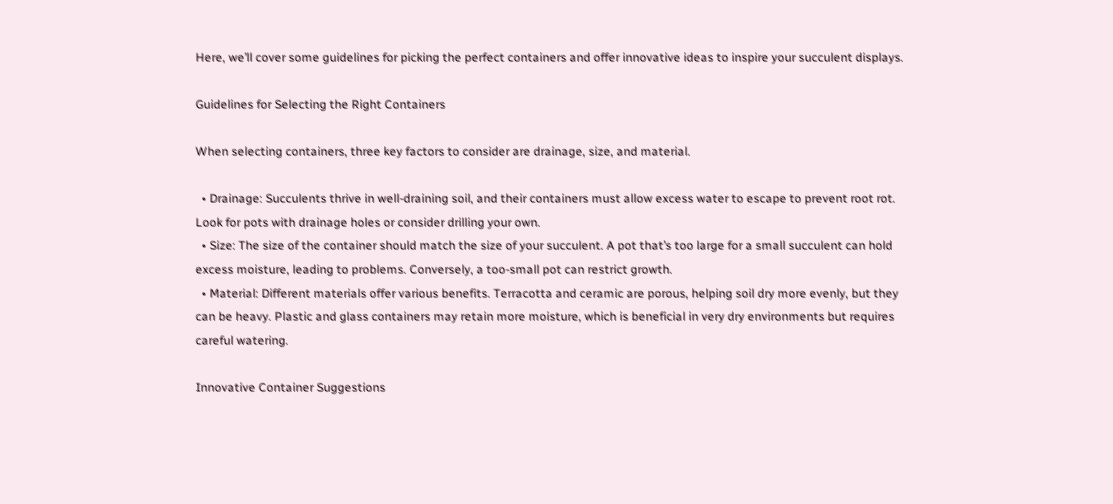Here, we’ll cover some guidelines for picking the perfect containers and offer innovative ideas to inspire your succulent displays.

Guidelines for Selecting the Right Containers

When selecting containers, three key factors to consider are drainage, size, and material.

  • Drainage: Succulents thrive in well-draining soil, and their containers must allow excess water to escape to prevent root rot. Look for pots with drainage holes or consider drilling your own.
  • Size: The size of the container should match the size of your succulent. A pot that’s too large for a small succulent can hold excess moisture, leading to problems. Conversely, a too-small pot can restrict growth.
  • Material: Different materials offer various benefits. Terracotta and ceramic are porous, helping soil dry more evenly, but they can be heavy. Plastic and glass containers may retain more moisture, which is beneficial in very dry environments but requires careful watering.

Innovative Container Suggestions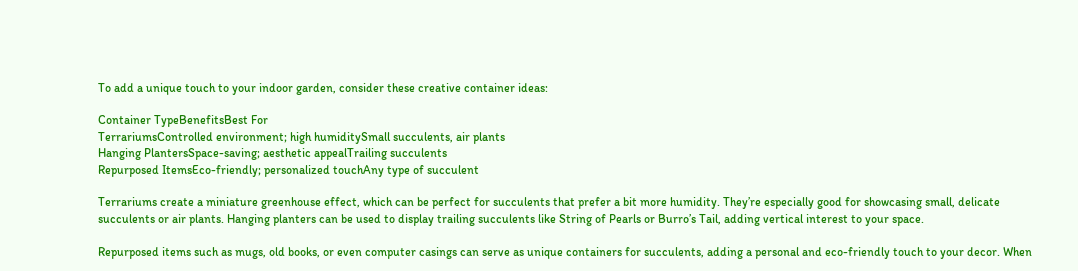To add a unique touch to your indoor garden, consider these creative container ideas:

Container TypeBenefitsBest For
TerrariumsControlled environment; high humiditySmall succulents, air plants
Hanging PlantersSpace-saving; aesthetic appealTrailing succulents
Repurposed ItemsEco-friendly; personalized touchAny type of succulent

Terrariums create a miniature greenhouse effect, which can be perfect for succulents that prefer a bit more humidity. They’re especially good for showcasing small, delicate succulents or air plants. Hanging planters can be used to display trailing succulents like String of Pearls or Burro’s Tail, adding vertical interest to your space.

Repurposed items such as mugs, old books, or even computer casings can serve as unique containers for succulents, adding a personal and eco-friendly touch to your decor. When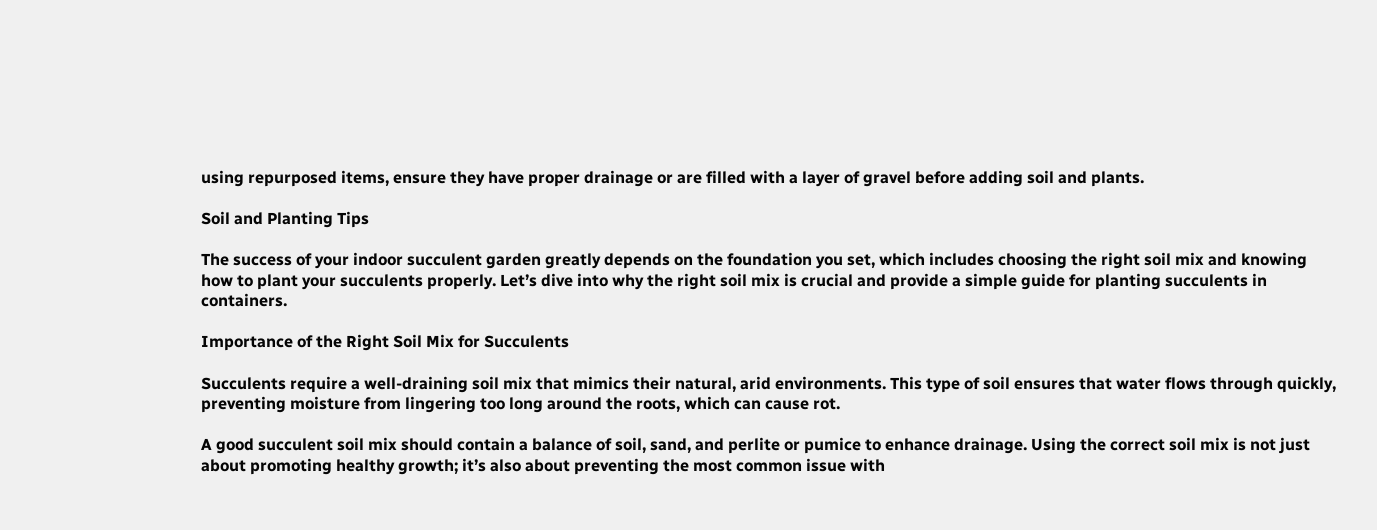using repurposed items, ensure they have proper drainage or are filled with a layer of gravel before adding soil and plants.

Soil and Planting Tips

The success of your indoor succulent garden greatly depends on the foundation you set, which includes choosing the right soil mix and knowing how to plant your succulents properly. Let’s dive into why the right soil mix is crucial and provide a simple guide for planting succulents in containers.

Importance of the Right Soil Mix for Succulents

Succulents require a well-draining soil mix that mimics their natural, arid environments. This type of soil ensures that water flows through quickly, preventing moisture from lingering too long around the roots, which can cause rot.

A good succulent soil mix should contain a balance of soil, sand, and perlite or pumice to enhance drainage. Using the correct soil mix is not just about promoting healthy growth; it’s also about preventing the most common issue with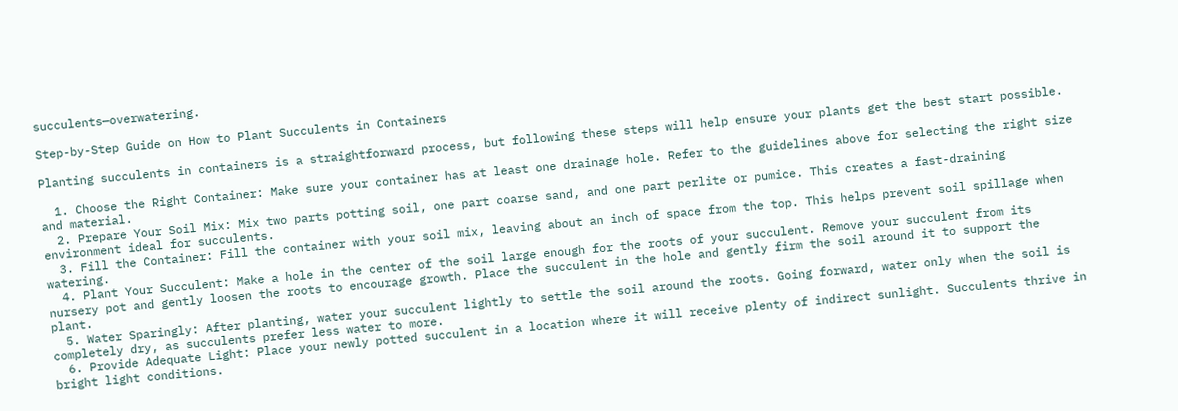succulents—overwatering.

Step-by-Step Guide on How to Plant Succulents in Containers

Planting succulents in containers is a straightforward process, but following these steps will help ensure your plants get the best start possible.

  1. Choose the Right Container: Make sure your container has at least one drainage hole. Refer to the guidelines above for selecting the right size and material.
  2. Prepare Your Soil Mix: Mix two parts potting soil, one part coarse sand, and one part perlite or pumice. This creates a fast-draining environment ideal for succulents.
  3. Fill the Container: Fill the container with your soil mix, leaving about an inch of space from the top. This helps prevent soil spillage when watering.
  4. Plant Your Succulent: Make a hole in the center of the soil large enough for the roots of your succulent. Remove your succulent from its nursery pot and gently loosen the roots to encourage growth. Place the succulent in the hole and gently firm the soil around it to support the plant.
  5. Water Sparingly: After planting, water your succulent lightly to settle the soil around the roots. Going forward, water only when the soil is completely dry, as succulents prefer less water to more.
  6. Provide Adequate Light: Place your newly potted succulent in a location where it will receive plenty of indirect sunlight. Succulents thrive in bright light conditions.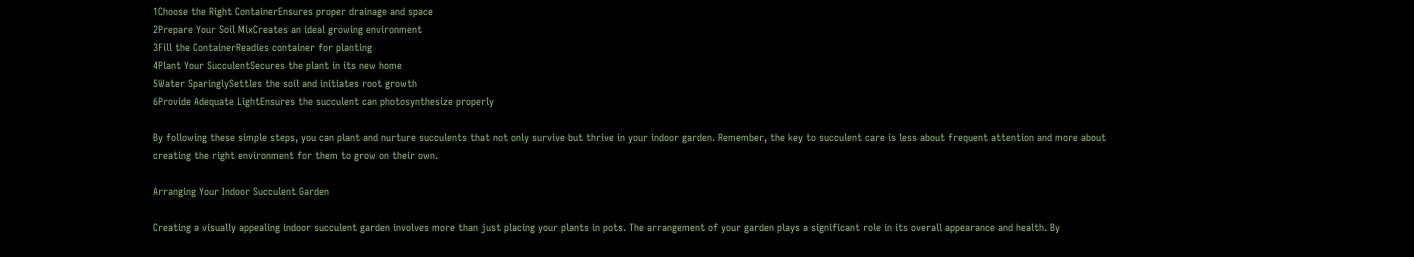1Choose the Right ContainerEnsures proper drainage and space
2Prepare Your Soil MixCreates an ideal growing environment
3Fill the ContainerReadies container for planting
4Plant Your SucculentSecures the plant in its new home
5Water SparinglySettles the soil and initiates root growth
6Provide Adequate LightEnsures the succulent can photosynthesize properly

By following these simple steps, you can plant and nurture succulents that not only survive but thrive in your indoor garden. Remember, the key to succulent care is less about frequent attention and more about creating the right environment for them to grow on their own.

Arranging Your Indoor Succulent Garden

Creating a visually appealing indoor succulent garden involves more than just placing your plants in pots. The arrangement of your garden plays a significant role in its overall appearance and health. By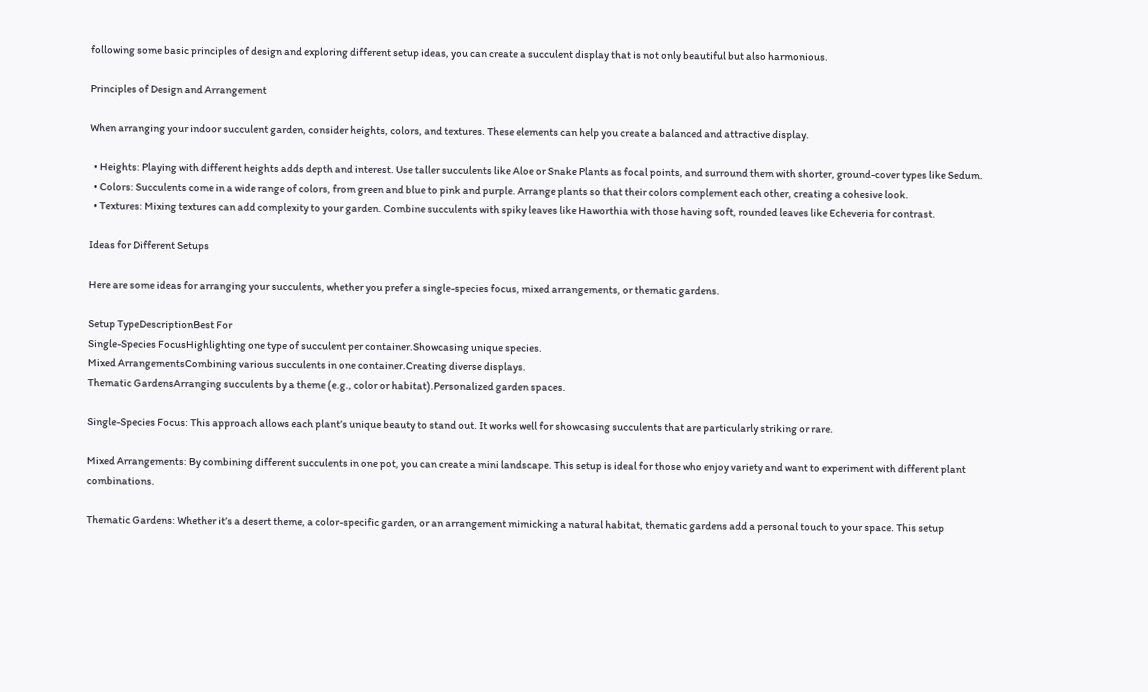following some basic principles of design and exploring different setup ideas, you can create a succulent display that is not only beautiful but also harmonious.

Principles of Design and Arrangement

When arranging your indoor succulent garden, consider heights, colors, and textures. These elements can help you create a balanced and attractive display.

  • Heights: Playing with different heights adds depth and interest. Use taller succulents like Aloe or Snake Plants as focal points, and surround them with shorter, ground-cover types like Sedum.
  • Colors: Succulents come in a wide range of colors, from green and blue to pink and purple. Arrange plants so that their colors complement each other, creating a cohesive look.
  • Textures: Mixing textures can add complexity to your garden. Combine succulents with spiky leaves like Haworthia with those having soft, rounded leaves like Echeveria for contrast.

Ideas for Different Setups

Here are some ideas for arranging your succulents, whether you prefer a single-species focus, mixed arrangements, or thematic gardens.

Setup TypeDescriptionBest For
Single-Species FocusHighlighting one type of succulent per container.Showcasing unique species.
Mixed ArrangementsCombining various succulents in one container.Creating diverse displays.
Thematic GardensArranging succulents by a theme (e.g., color or habitat).Personalized garden spaces.

Single-Species Focus: This approach allows each plant’s unique beauty to stand out. It works well for showcasing succulents that are particularly striking or rare.

Mixed Arrangements: By combining different succulents in one pot, you can create a mini landscape. This setup is ideal for those who enjoy variety and want to experiment with different plant combinations.

Thematic Gardens: Whether it’s a desert theme, a color-specific garden, or an arrangement mimicking a natural habitat, thematic gardens add a personal touch to your space. This setup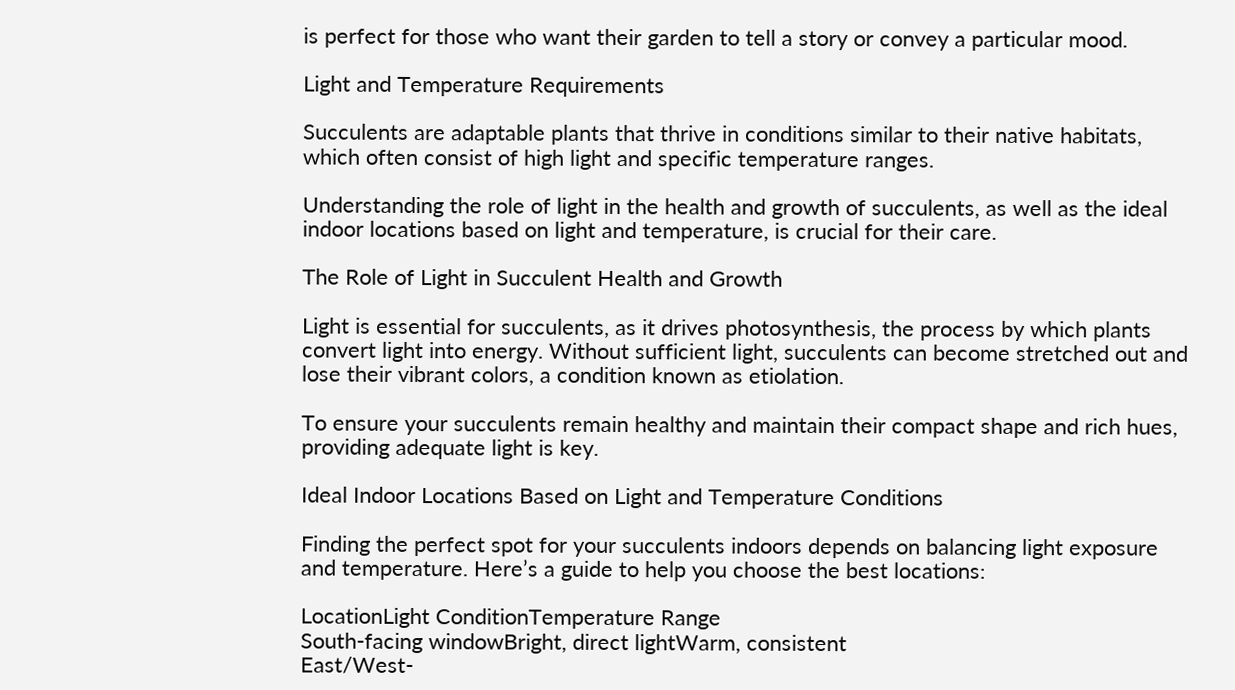is perfect for those who want their garden to tell a story or convey a particular mood.

Light and Temperature Requirements

Succulents are adaptable plants that thrive in conditions similar to their native habitats, which often consist of high light and specific temperature ranges.

Understanding the role of light in the health and growth of succulents, as well as the ideal indoor locations based on light and temperature, is crucial for their care.

The Role of Light in Succulent Health and Growth

Light is essential for succulents, as it drives photosynthesis, the process by which plants convert light into energy. Without sufficient light, succulents can become stretched out and lose their vibrant colors, a condition known as etiolation.

To ensure your succulents remain healthy and maintain their compact shape and rich hues, providing adequate light is key.

Ideal Indoor Locations Based on Light and Temperature Conditions

Finding the perfect spot for your succulents indoors depends on balancing light exposure and temperature. Here’s a guide to help you choose the best locations:

LocationLight ConditionTemperature Range
South-facing windowBright, direct lightWarm, consistent
East/West-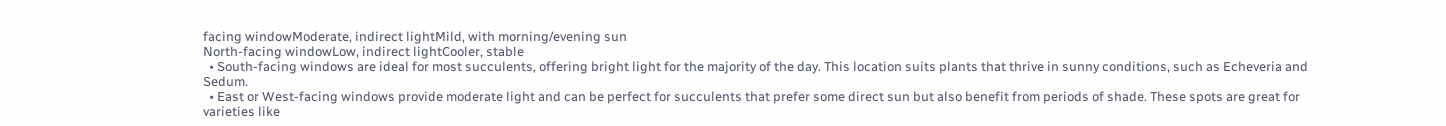facing windowModerate, indirect lightMild, with morning/evening sun
North-facing windowLow, indirect lightCooler, stable
  • South-facing windows are ideal for most succulents, offering bright light for the majority of the day. This location suits plants that thrive in sunny conditions, such as Echeveria and Sedum.
  • East or West-facing windows provide moderate light and can be perfect for succulents that prefer some direct sun but also benefit from periods of shade. These spots are great for varieties like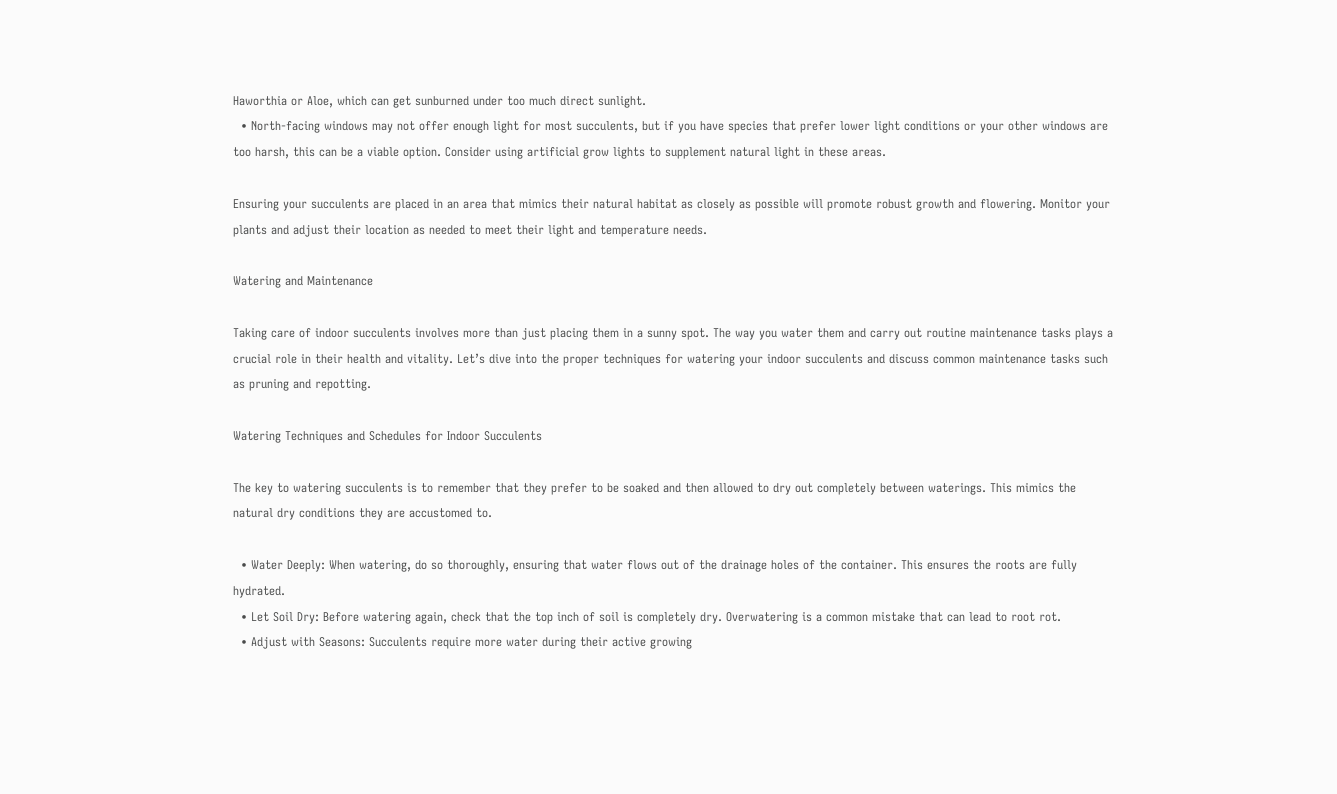Haworthia or Aloe, which can get sunburned under too much direct sunlight.
  • North-facing windows may not offer enough light for most succulents, but if you have species that prefer lower light conditions or your other windows are too harsh, this can be a viable option. Consider using artificial grow lights to supplement natural light in these areas.

Ensuring your succulents are placed in an area that mimics their natural habitat as closely as possible will promote robust growth and flowering. Monitor your plants and adjust their location as needed to meet their light and temperature needs.

Watering and Maintenance

Taking care of indoor succulents involves more than just placing them in a sunny spot. The way you water them and carry out routine maintenance tasks plays a crucial role in their health and vitality. Let’s dive into the proper techniques for watering your indoor succulents and discuss common maintenance tasks such as pruning and repotting.

Watering Techniques and Schedules for Indoor Succulents

The key to watering succulents is to remember that they prefer to be soaked and then allowed to dry out completely between waterings. This mimics the natural dry conditions they are accustomed to.

  • Water Deeply: When watering, do so thoroughly, ensuring that water flows out of the drainage holes of the container. This ensures the roots are fully hydrated.
  • Let Soil Dry: Before watering again, check that the top inch of soil is completely dry. Overwatering is a common mistake that can lead to root rot.
  • Adjust with Seasons: Succulents require more water during their active growing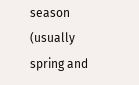season (usually spring and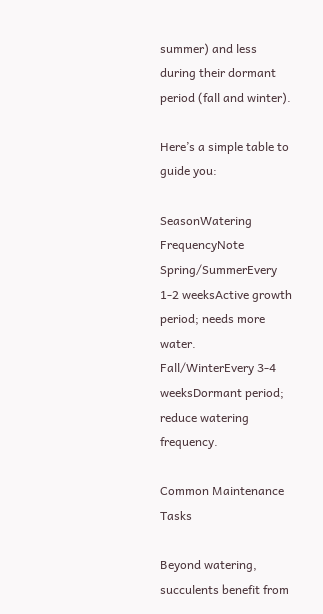summer) and less during their dormant period (fall and winter).

Here’s a simple table to guide you:

SeasonWatering FrequencyNote
Spring/SummerEvery 1-2 weeksActive growth period; needs more water.
Fall/WinterEvery 3-4 weeksDormant period; reduce watering frequency.

Common Maintenance Tasks

Beyond watering, succulents benefit from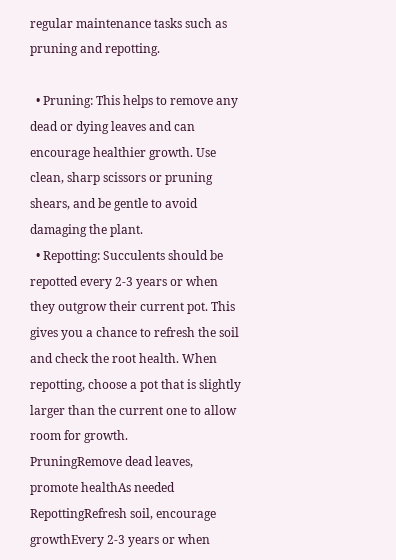regular maintenance tasks such as pruning and repotting.

  • Pruning: This helps to remove any dead or dying leaves and can encourage healthier growth. Use clean, sharp scissors or pruning shears, and be gentle to avoid damaging the plant.
  • Repotting: Succulents should be repotted every 2-3 years or when they outgrow their current pot. This gives you a chance to refresh the soil and check the root health. When repotting, choose a pot that is slightly larger than the current one to allow room for growth.
PruningRemove dead leaves, promote healthAs needed
RepottingRefresh soil, encourage growthEvery 2-3 years or when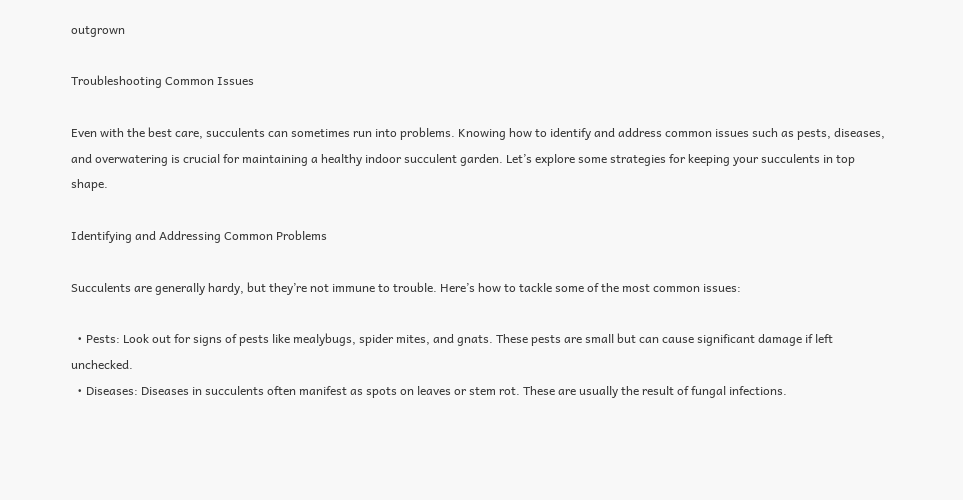outgrown

Troubleshooting Common Issues

Even with the best care, succulents can sometimes run into problems. Knowing how to identify and address common issues such as pests, diseases, and overwatering is crucial for maintaining a healthy indoor succulent garden. Let’s explore some strategies for keeping your succulents in top shape.

Identifying and Addressing Common Problems

Succulents are generally hardy, but they’re not immune to trouble. Here’s how to tackle some of the most common issues:

  • Pests: Look out for signs of pests like mealybugs, spider mites, and gnats. These pests are small but can cause significant damage if left unchecked.
  • Diseases: Diseases in succulents often manifest as spots on leaves or stem rot. These are usually the result of fungal infections.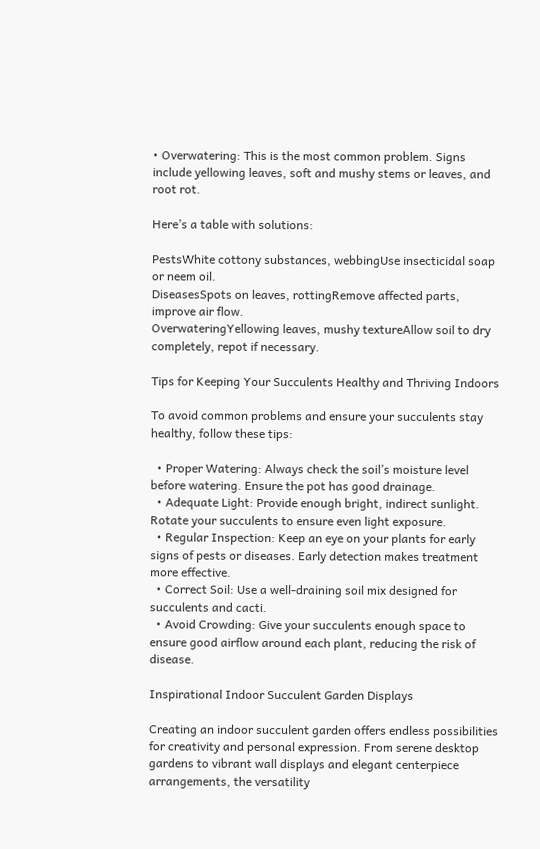• Overwatering: This is the most common problem. Signs include yellowing leaves, soft and mushy stems or leaves, and root rot.

Here’s a table with solutions:

PestsWhite cottony substances, webbingUse insecticidal soap or neem oil.
DiseasesSpots on leaves, rottingRemove affected parts, improve air flow.
OverwateringYellowing leaves, mushy textureAllow soil to dry completely, repot if necessary.

Tips for Keeping Your Succulents Healthy and Thriving Indoors

To avoid common problems and ensure your succulents stay healthy, follow these tips:

  • Proper Watering: Always check the soil’s moisture level before watering. Ensure the pot has good drainage.
  • Adequate Light: Provide enough bright, indirect sunlight. Rotate your succulents to ensure even light exposure.
  • Regular Inspection: Keep an eye on your plants for early signs of pests or diseases. Early detection makes treatment more effective.
  • Correct Soil: Use a well-draining soil mix designed for succulents and cacti.
  • Avoid Crowding: Give your succulents enough space to ensure good airflow around each plant, reducing the risk of disease.

Inspirational Indoor Succulent Garden Displays

Creating an indoor succulent garden offers endless possibilities for creativity and personal expression. From serene desktop gardens to vibrant wall displays and elegant centerpiece arrangements, the versatility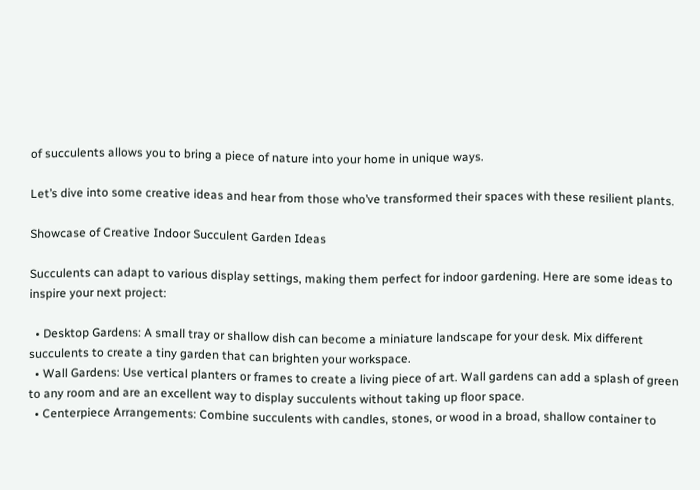of succulents allows you to bring a piece of nature into your home in unique ways.

Let’s dive into some creative ideas and hear from those who’ve transformed their spaces with these resilient plants.

Showcase of Creative Indoor Succulent Garden Ideas

Succulents can adapt to various display settings, making them perfect for indoor gardening. Here are some ideas to inspire your next project:

  • Desktop Gardens: A small tray or shallow dish can become a miniature landscape for your desk. Mix different succulents to create a tiny garden that can brighten your workspace.
  • Wall Gardens: Use vertical planters or frames to create a living piece of art. Wall gardens can add a splash of green to any room and are an excellent way to display succulents without taking up floor space.
  • Centerpiece Arrangements: Combine succulents with candles, stones, or wood in a broad, shallow container to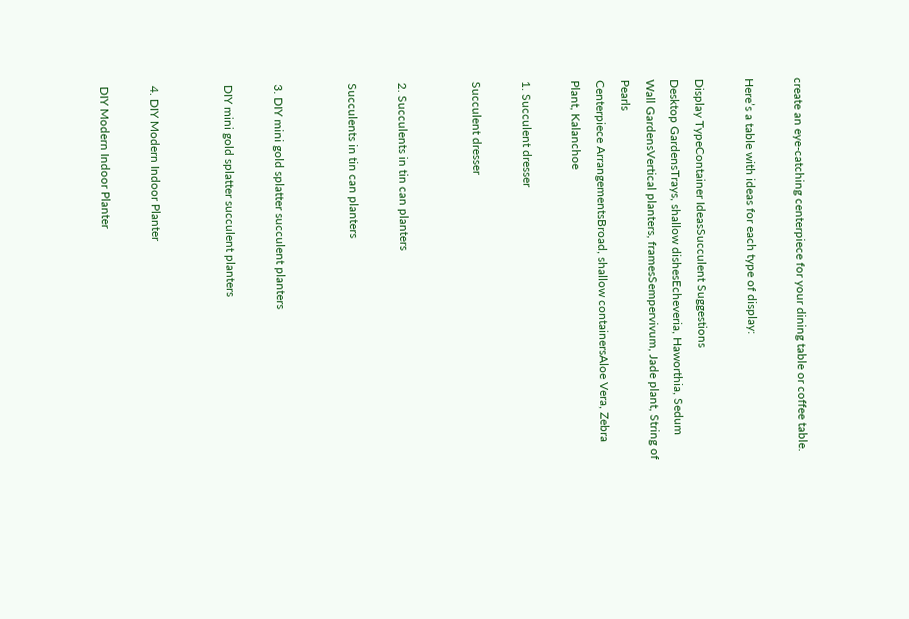create an eye-catching centerpiece for your dining table or coffee table.

Here’s a table with ideas for each type of display:

Display TypeContainer IdeasSucculent Suggestions
Desktop GardensTrays, shallow dishesEcheveria, Haworthia, Sedum
Wall GardensVertical planters, framesSempervivum, Jade plant, String of Pearls
Centerpiece ArrangementsBroad, shallow containersAloe Vera, Zebra Plant, Kalanchoe

1. Succulent dresser

Succulent dresser


2. Succulents in tin can planters

Succulents in tin can planters


3. DIY mini gold splatter succulent planters

DIY mini gold splatter succulent planters


4. DIY Modern Indoor Planter

DIY Modern Indoor Planter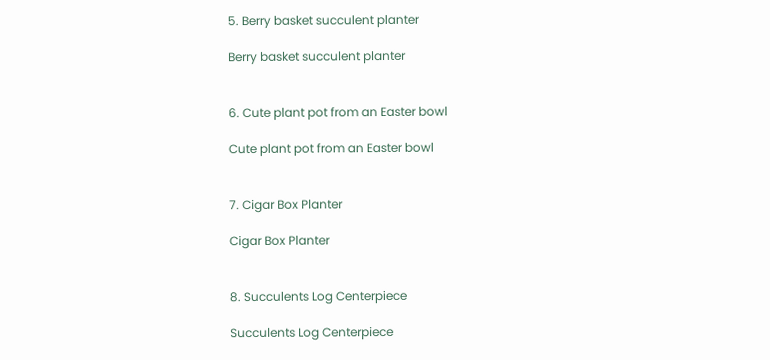5. Berry basket succulent planter

Berry basket succulent planter


6. Cute plant pot from an Easter bowl

Cute plant pot from an Easter bowl


7. Cigar Box Planter

Cigar Box Planter


8. Succulents Log Centerpiece

Succulents Log Centerpiece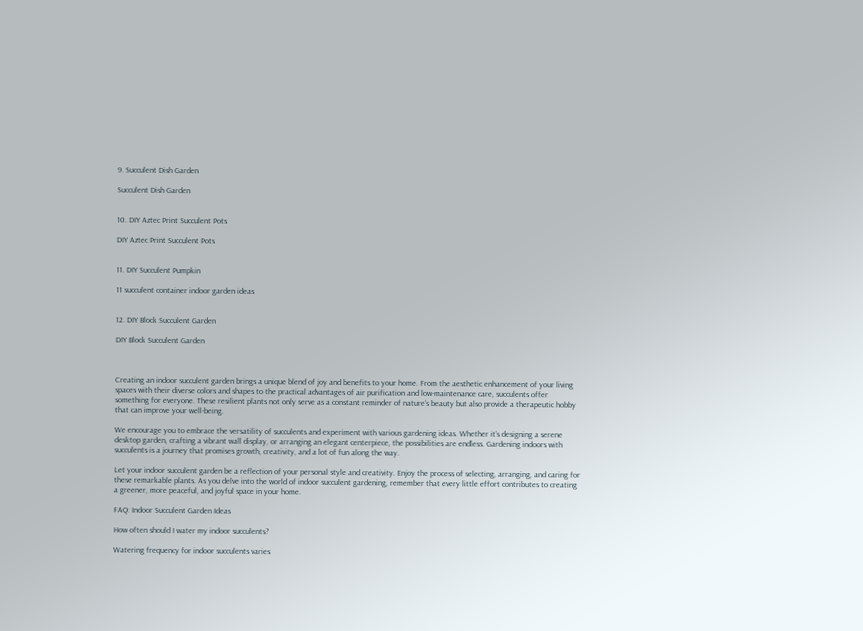9. Succulent Dish Garden

Succulent Dish Garden


10. DIY Aztec Print Succulent Pots

DIY Aztec Print Succulent Pots


11. DIY Succulent Pumpkin

11 succulent container indoor garden ideas


12. DIY Block Succulent Garden

DIY Block Succulent Garden



Creating an indoor succulent garden brings a unique blend of joy and benefits to your home. From the aesthetic enhancement of your living spaces with their diverse colors and shapes to the practical advantages of air purification and low-maintenance care, succulents offer something for everyone. These resilient plants not only serve as a constant reminder of nature’s beauty but also provide a therapeutic hobby that can improve your well-being.

We encourage you to embrace the versatility of succulents and experiment with various gardening ideas. Whether it’s designing a serene desktop garden, crafting a vibrant wall display, or arranging an elegant centerpiece, the possibilities are endless. Gardening indoors with succulents is a journey that promises growth, creativity, and a lot of fun along the way.

Let your indoor succulent garden be a reflection of your personal style and creativity. Enjoy the process of selecting, arranging, and caring for these remarkable plants. As you delve into the world of indoor succulent gardening, remember that every little effort contributes to creating a greener, more peaceful, and joyful space in your home.

FAQ: Indoor Succulent Garden Ideas

How often should I water my indoor succulents?

Watering frequency for indoor succulents varies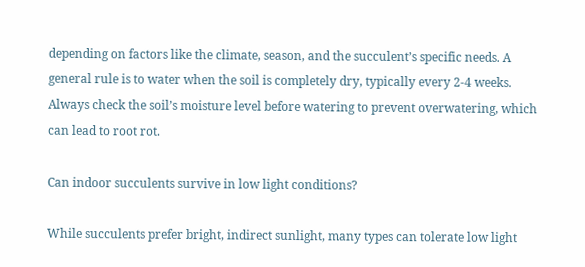depending on factors like the climate, season, and the succulent’s specific needs. A general rule is to water when the soil is completely dry, typically every 2-4 weeks. Always check the soil’s moisture level before watering to prevent overwatering, which can lead to root rot.

Can indoor succulents survive in low light conditions?

While succulents prefer bright, indirect sunlight, many types can tolerate low light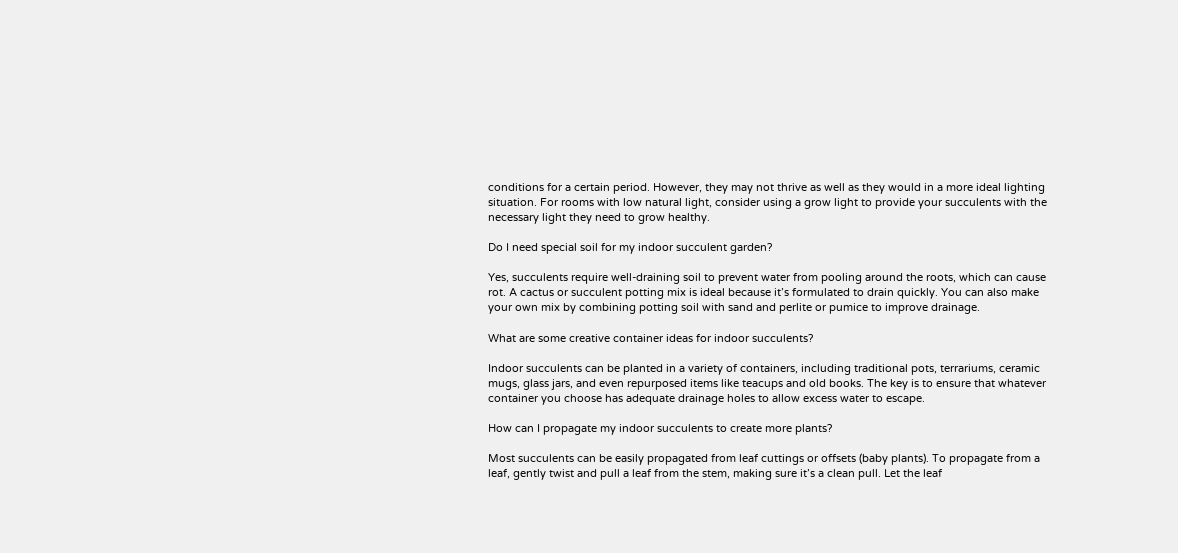conditions for a certain period. However, they may not thrive as well as they would in a more ideal lighting situation. For rooms with low natural light, consider using a grow light to provide your succulents with the necessary light they need to grow healthy.

Do I need special soil for my indoor succulent garden?

Yes, succulents require well-draining soil to prevent water from pooling around the roots, which can cause rot. A cactus or succulent potting mix is ideal because it’s formulated to drain quickly. You can also make your own mix by combining potting soil with sand and perlite or pumice to improve drainage.

What are some creative container ideas for indoor succulents?

Indoor succulents can be planted in a variety of containers, including traditional pots, terrariums, ceramic mugs, glass jars, and even repurposed items like teacups and old books. The key is to ensure that whatever container you choose has adequate drainage holes to allow excess water to escape.

How can I propagate my indoor succulents to create more plants?

Most succulents can be easily propagated from leaf cuttings or offsets (baby plants). To propagate from a leaf, gently twist and pull a leaf from the stem, making sure it’s a clean pull. Let the leaf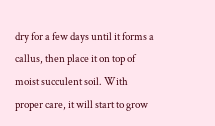dry for a few days until it forms a callus, then place it on top of moist succulent soil. With proper care, it will start to grow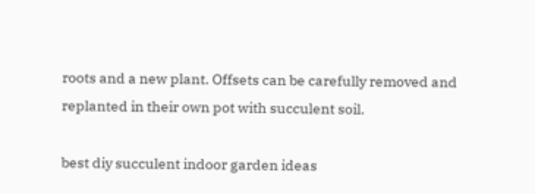roots and a new plant. Offsets can be carefully removed and replanted in their own pot with succulent soil.

best diy succulent indoor garden ideas